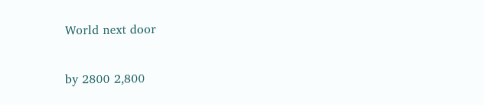World next door

by 2800 2,800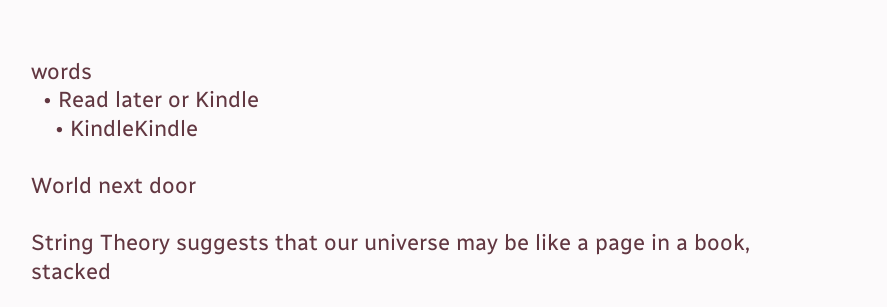words
  • Read later or Kindle
    • KindleKindle

World next door

String Theory suggests that our universe may be like a page in a book, stacked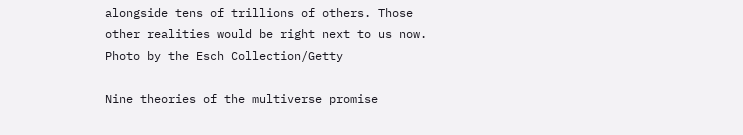alongside tens of trillions of others. Those other realities would be right next to us now. Photo by the Esch Collection/Getty

Nine theories of the multiverse promise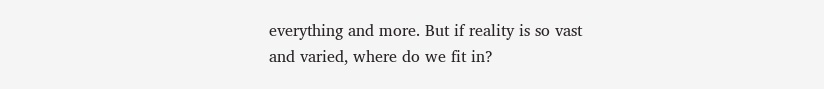everything and more. But if reality is so vast and varied, where do we fit in?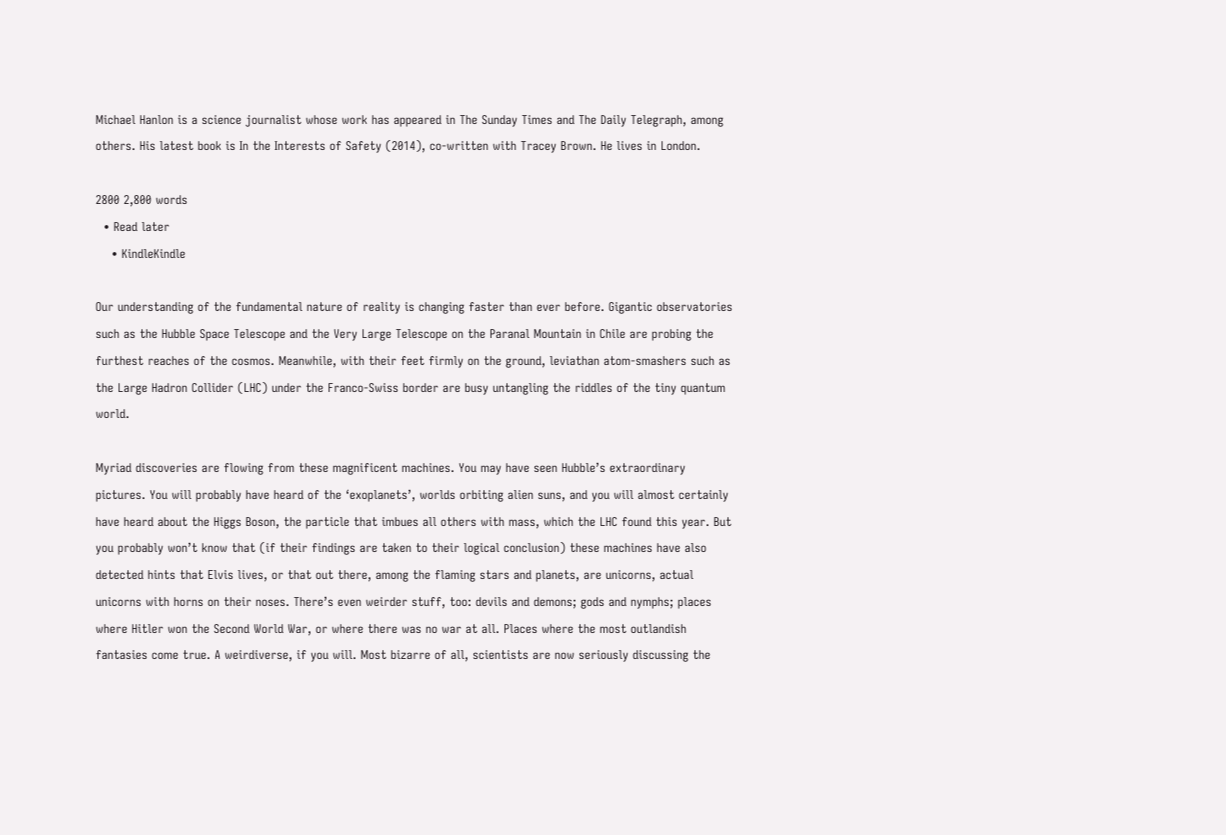Michael Hanlon is a science journalist whose work has appeared in The Sunday Times and The Daily Telegraph, among others. His latest book is In the Interests of Safety (2014), co-written with Tracey Brown. He lives in London.

2800 2,800 words
  • Read later
    • KindleKindle

Our understanding of the fundamental nature of reality is changing faster than ever before. Gigantic observatories such as the Hubble Space Telescope and the Very Large Telescope on the Paranal Mountain in Chile are probing the furthest reaches of the cosmos. Meanwhile, with their feet firmly on the ground, leviathan atom-smashers such as the Large Hadron Collider (LHC) under the Franco-Swiss border are busy untangling the riddles of the tiny quantum world.

Myriad discoveries are flowing from these magnificent machines. You may have seen Hubble’s extraordinary pictures. You will probably have heard of the ‘exoplanets’, worlds orbiting alien suns, and you will almost certainly have heard about the Higgs Boson, the particle that imbues all others with mass, which the LHC found this year. But you probably won’t know that (if their findings are taken to their logical conclusion) these machines have also detected hints that Elvis lives, or that out there, among the flaming stars and planets, are unicorns, actual unicorns with horns on their noses. There’s even weirder stuff, too: devils and demons; gods and nymphs; places where Hitler won the Second World War, or where there was no war at all. Places where the most outlandish fantasies come true. A weirdiverse, if you will. Most bizarre of all, scientists are now seriously discussing the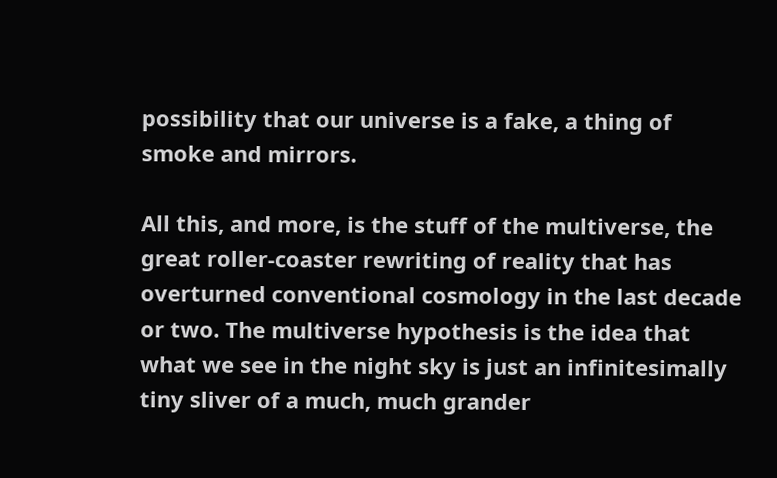possibility that our universe is a fake, a thing of smoke and mirrors.

All this, and more, is the stuff of the multiverse, the great roller-coaster rewriting of reality that has overturned conventional cosmology in the last decade or two. The multiverse hypothesis is the idea that what we see in the night sky is just an infinitesimally tiny sliver of a much, much grander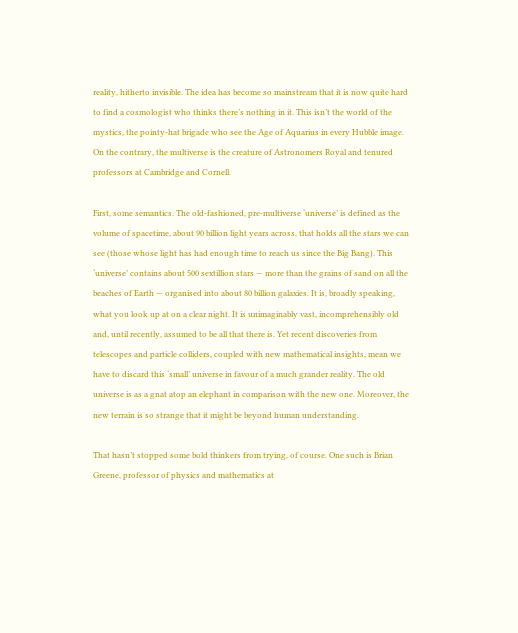reality, hitherto invisible. The idea has become so mainstream that it is now quite hard to find a cosmologist who thinks there’s nothing in it. This isn’t the world of the mystics, the pointy-hat brigade who see the Age of Aquarius in every Hubble image. On the contrary, the multiverse is the creature of Astronomers Royal and tenured professors at Cambridge and Cornell.

First, some semantics. The old-fashioned, pre-multiverse ‘universe’ is defined as the volume of spacetime, about 90 billion light years across, that holds all the stars we can see (those whose light has had enough time to reach us since the Big Bang). This ‘universe’ contains about 500 sextillion stars — more than the grains of sand on all the beaches of Earth — organised into about 80 billion galaxies. It is, broadly speaking, what you look up at on a clear night. It is unimaginably vast, incomprehensibly old and, until recently, assumed to be all that there is. Yet recent discoveries from telescopes and particle colliders, coupled with new mathematical insights, mean we have to discard this ‘small’ universe in favour of a much grander reality. The old universe is as a gnat atop an elephant in comparison with the new one. Moreover, the new terrain is so strange that it might be beyond human understanding.

That hasn’t stopped some bold thinkers from trying, of course. One such is Brian Greene, professor of physics and mathematics at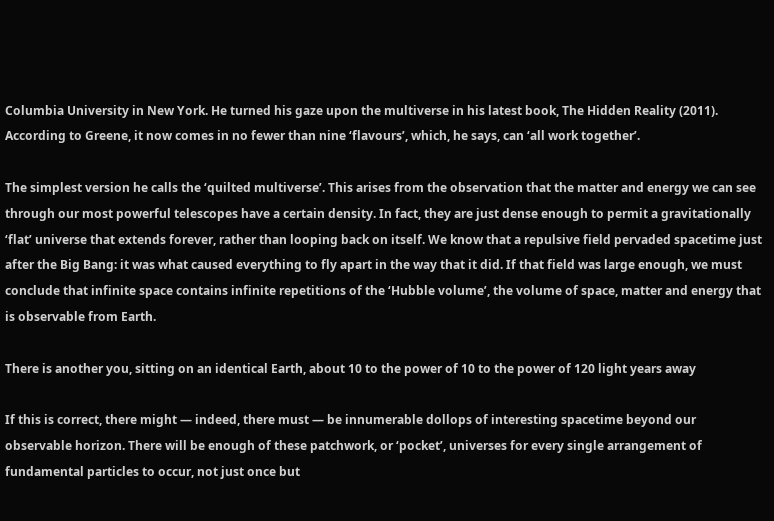Columbia University in New York. He turned his gaze upon the multiverse in his latest book, The Hidden Reality (2011). According to Greene, it now comes in no fewer than nine ‘flavours’, which, he says, can ‘all work together’.

The simplest version he calls the ‘quilted multiverse’. This arises from the observation that the matter and energy we can see through our most powerful telescopes have a certain density. In fact, they are just dense enough to permit a gravitationally ‘flat’ universe that extends forever, rather than looping back on itself. We know that a repulsive field pervaded spacetime just after the Big Bang: it was what caused everything to fly apart in the way that it did. If that field was large enough, we must conclude that infinite space contains infinite repetitions of the ‘Hubble volume’, the volume of space, matter and energy that is observable from Earth.

There is another you, sitting on an identical Earth, about 10 to the power of 10 to the power of 120 light years away

If this is correct, there might — indeed, there must — be innumerable dollops of interesting spacetime beyond our observable horizon. There will be enough of these patchwork, or ‘pocket’, universes for every single arrangement of fundamental particles to occur, not just once but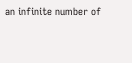an infinite number of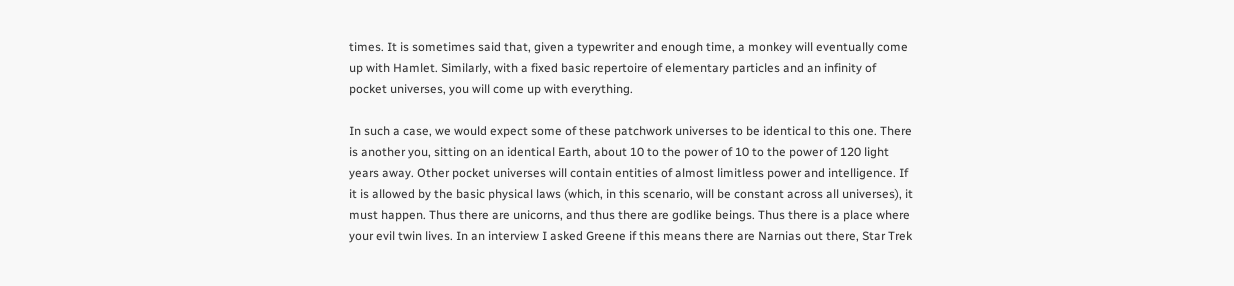times. It is sometimes said that, given a typewriter and enough time, a monkey will eventually come up with Hamlet. Similarly, with a fixed basic repertoire of elementary particles and an infinity of pocket universes, you will come up with everything.

In such a case, we would expect some of these patchwork universes to be identical to this one. There is another you, sitting on an identical Earth, about 10 to the power of 10 to the power of 120 light years away. Other pocket universes will contain entities of almost limitless power and intelligence. If it is allowed by the basic physical laws (which, in this scenario, will be constant across all universes), it must happen. Thus there are unicorns, and thus there are godlike beings. Thus there is a place where your evil twin lives. In an interview I asked Greene if this means there are Narnias out there, Star Trek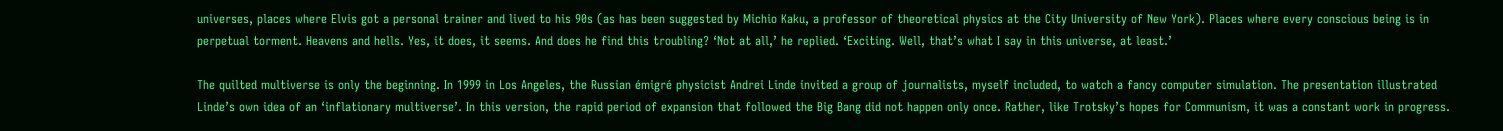universes, places where Elvis got a personal trainer and lived to his 90s (as has been suggested by Michio Kaku, a professor of theoretical physics at the City University of New York). Places where every conscious being is in perpetual torment. Heavens and hells. Yes, it does, it seems. And does he find this troubling? ‘Not at all,’ he replied. ‘Exciting. Well, that’s what I say in this universe, at least.’

The quilted multiverse is only the beginning. In 1999 in Los Angeles, the Russian émigré physicist Andrei Linde invited a group of journalists, myself included, to watch a fancy computer simulation. The presentation illustrated Linde’s own idea of an ‘inflationary multiverse’. In this version, the rapid period of expansion that followed the Big Bang did not happen only once. Rather, like Trotsky’s hopes for Communism, it was a constant work in progress.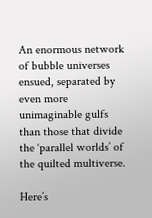An enormous network of bubble universes ensued, separated by even more unimaginable gulfs than those that divide the ‘parallel worlds’ of the quilted multiverse.

Here’s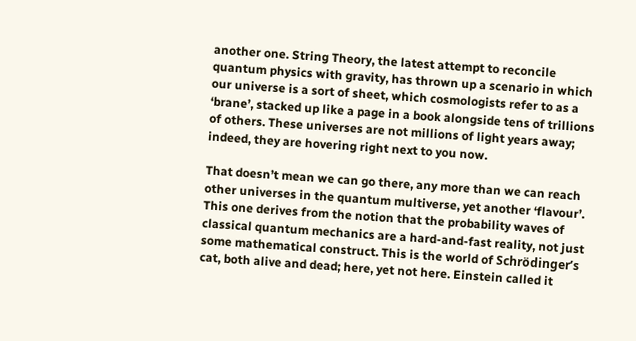another one. String Theory, the latest attempt to reconcile quantum physics with gravity, has thrown up a scenario in which our universe is a sort of sheet, which cosmologists refer to as a ‘brane’, stacked up like a page in a book alongside tens of trillions of others. These universes are not millions of light years away; indeed, they are hovering right next to you now.

That doesn’t mean we can go there, any more than we can reach other universes in the quantum multiverse, yet another ‘flavour’. This one derives from the notion that the probability waves of classical quantum mechanics are a hard-and-fast reality, not just some mathematical construct. This is the world of Schrödinger’s cat, both alive and dead; here, yet not here. Einstein called it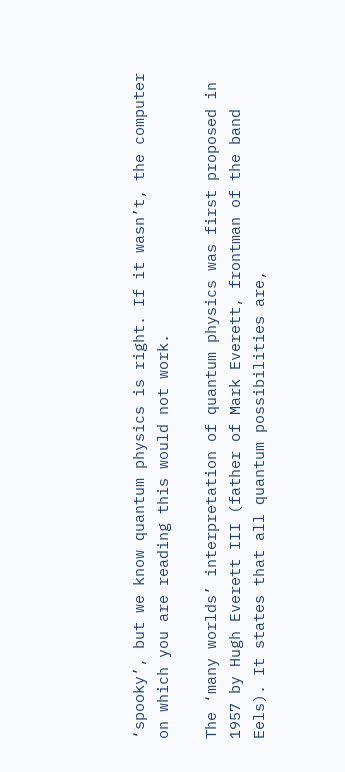‘spooky’, but we know quantum physics is right. If it wasn’t, the computer on which you are reading this would not work.

The ‘many worlds’ interpretation of quantum physics was first proposed in 1957 by Hugh Everett III (father of Mark Everett, frontman of the band Eels). It states that all quantum possibilities are,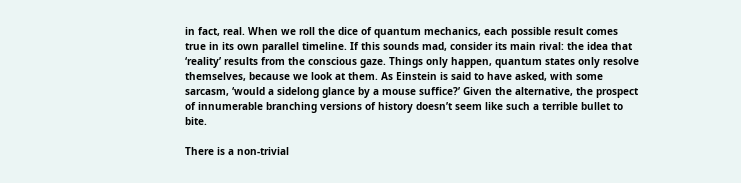in fact, real. When we roll the dice of quantum mechanics, each possible result comes true in its own parallel timeline. If this sounds mad, consider its main rival: the idea that ‘reality’ results from the conscious gaze. Things only happen, quantum states only resolve themselves, because we look at them. As Einstein is said to have asked, with some sarcasm, ‘would a sidelong glance by a mouse suffice?’ Given the alternative, the prospect of innumerable branching versions of history doesn’t seem like such a terrible bullet to bite.

There is a non-trivial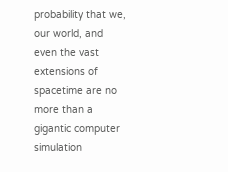probability that we, our world, and even the vast extensions of spacetime are no more than a gigantic computer simulation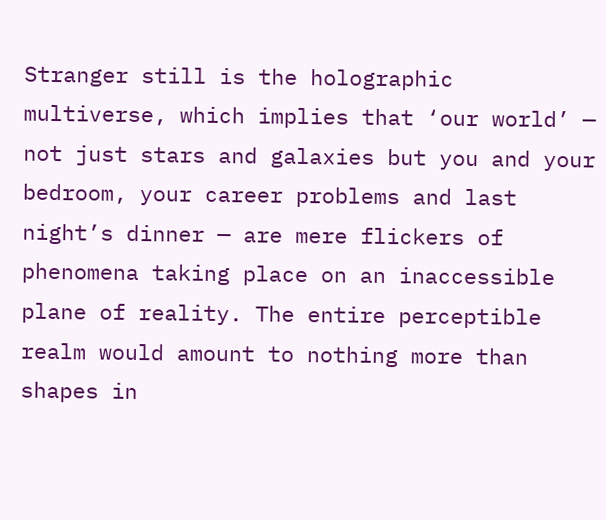Stranger still is the holographic multiverse, which implies that ‘our world’ — not just stars and galaxies but you and your bedroom, your career problems and last night’s dinner — are mere flickers of phenomena taking place on an inaccessible plane of reality. The entire perceptible realm would amount to nothing more than shapes in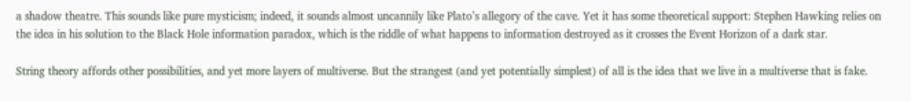a shadow theatre. This sounds like pure mysticism; indeed, it sounds almost uncannily like Plato’s allegory of the cave. Yet it has some theoretical support: Stephen Hawking relies on the idea in his solution to the Black Hole information paradox, which is the riddle of what happens to information destroyed as it crosses the Event Horizon of a dark star.

String theory affords other possibilities, and yet more layers of multiverse. But the strangest (and yet potentially simplest) of all is the idea that we live in a multiverse that is fake.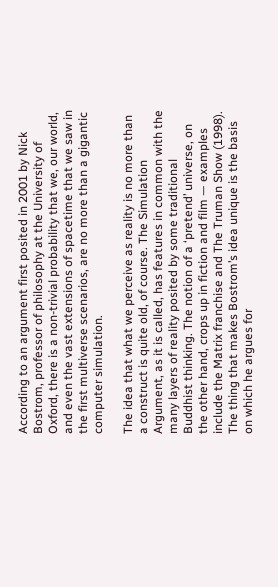According to an argument first posited in 2001 by Nick Bostrom, professor of philosophy at the University of Oxford, there is a non-trivial probability that we, our world, and even the vast extensions of spacetime that we saw in the first multiverse scenarios, are no more than a gigantic computer simulation.

The idea that what we perceive as reality is no more than a construct is quite old, of course. The Simulation Argument, as it is called, has features in common with the many layers of reality posited by some traditional Buddhist thinking. The notion of a ‘pretend’ universe, on the other hand, crops up in fiction and film — examples include the Matrix franchise and The Truman Show (1998). The thing that makes Bostrom’s idea unique is the basis on which he argues for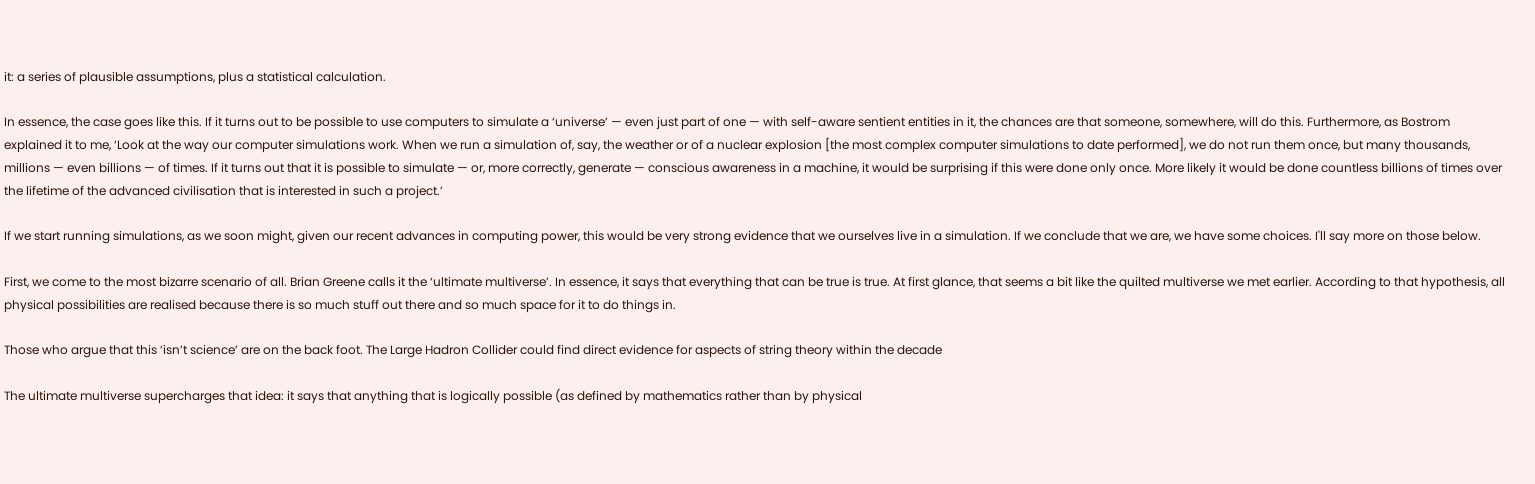it: a series of plausible assumptions, plus a statistical calculation.

In essence, the case goes like this. If it turns out to be possible to use computers to simulate a ‘universe’ — even just part of one — with self-aware sentient entities in it, the chances are that someone, somewhere, will do this. Furthermore, as Bostrom explained it to me, ‘Look at the way our computer simulations work. When we run a simulation of, say, the weather or of a nuclear explosion [the most complex computer simulations to date performed], we do not run them once, but many thousands, millions — even billions — of times. If it turns out that it is possible to simulate — or, more correctly, generate — conscious awareness in a machine, it would be surprising if this were done only once. More likely it would be done countless billions of times over the lifetime of the advanced civilisation that is interested in such a project.’

If we start running simulations, as we soon might, given our recent advances in computing power, this would be very strong evidence that we ourselves live in a simulation. If we conclude that we are, we have some choices. I'll say more on those below.

First, we come to the most bizarre scenario of all. Brian Greene calls it the ‘ultimate multiverse’. In essence, it says that everything that can be true is true. At first glance, that seems a bit like the quilted multiverse we met earlier. According to that hypothesis, all physical possibilities are realised because there is so much stuff out there and so much space for it to do things in.

Those who argue that this ‘isn’t science’ are on the back foot. The Large Hadron Collider could find direct evidence for aspects of string theory within the decade

The ultimate multiverse supercharges that idea: it says that anything that is logically possible (as defined by mathematics rather than by physical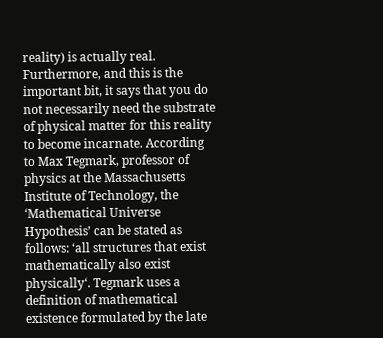reality) is actually real. Furthermore, and this is the important bit, it says that you do not necessarily need the substrate of physical matter for this reality to become incarnate. According to Max Tegmark, professor of physics at the Massachusetts Institute of Technology, the ‘Mathematical Universe Hypothesis’ can be stated as follows: ‘all structures that exist mathematically also exist physically‘. Tegmark uses a definition of mathematical existence formulated by the late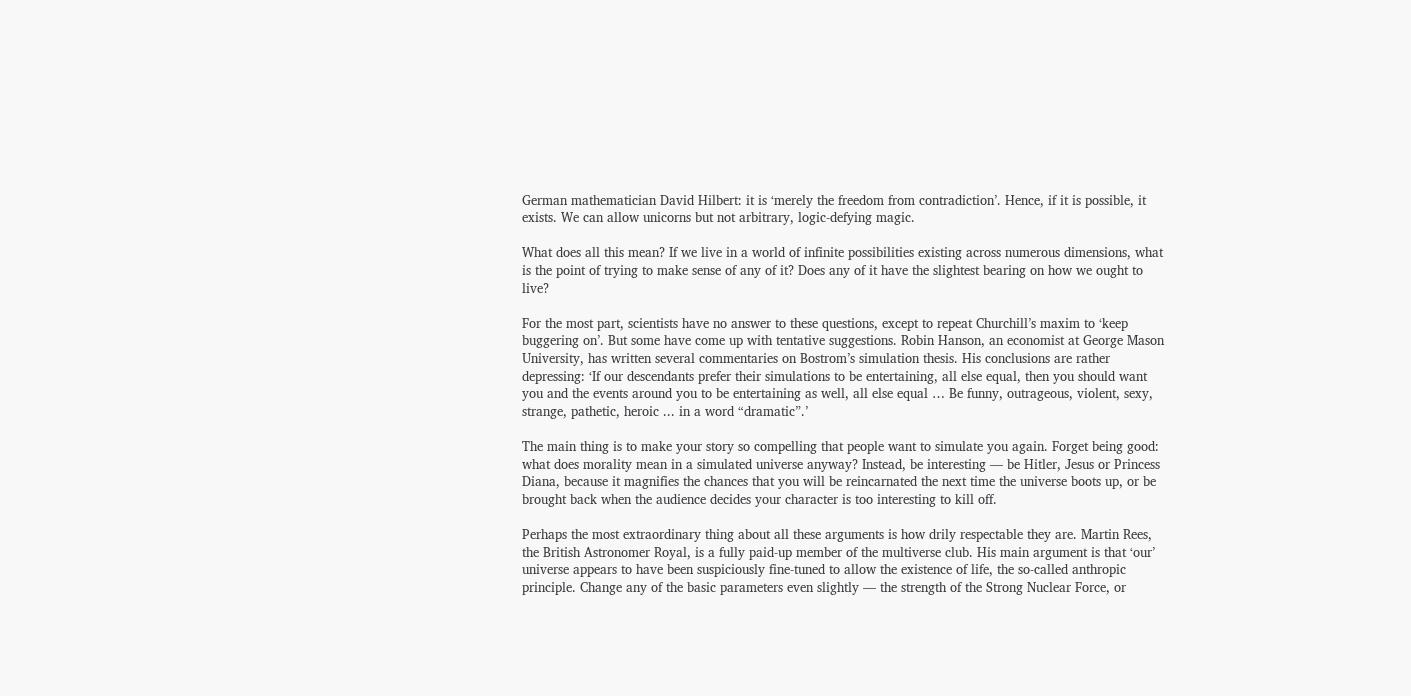German mathematician David Hilbert: it is ‘merely the freedom from contradiction’. Hence, if it is possible, it exists. We can allow unicorns but not arbitrary, logic-defying magic.

What does all this mean? If we live in a world of infinite possibilities existing across numerous dimensions, what is the point of trying to make sense of any of it? Does any of it have the slightest bearing on how we ought to live?

For the most part, scientists have no answer to these questions, except to repeat Churchill’s maxim to ‘keep buggering on’. But some have come up with tentative suggestions. Robin Hanson, an economist at George Mason University, has written several commentaries on Bostrom’s simulation thesis. His conclusions are rather depressing: ‘If our descendants prefer their simulations to be entertaining, all else equal, then you should want you and the events around you to be entertaining as well, all else equal … Be funny, outrageous, violent, sexy, strange, pathetic, heroic ... in a word “dramatic”.’

The main thing is to make your story so compelling that people want to simulate you again. Forget being good: what does morality mean in a simulated universe anyway? Instead, be interesting — be Hitler, Jesus or Princess Diana, because it magnifies the chances that you will be reincarnated the next time the universe boots up, or be brought back when the audience decides your character is too interesting to kill off.

Perhaps the most extraordinary thing about all these arguments is how drily respectable they are. Martin Rees, the British Astronomer Royal, is a fully paid-up member of the multiverse club. His main argument is that ‘our’ universe appears to have been suspiciously fine-tuned to allow the existence of life, the so-called anthropic principle. Change any of the basic parameters even slightly — the strength of the Strong Nuclear Force, or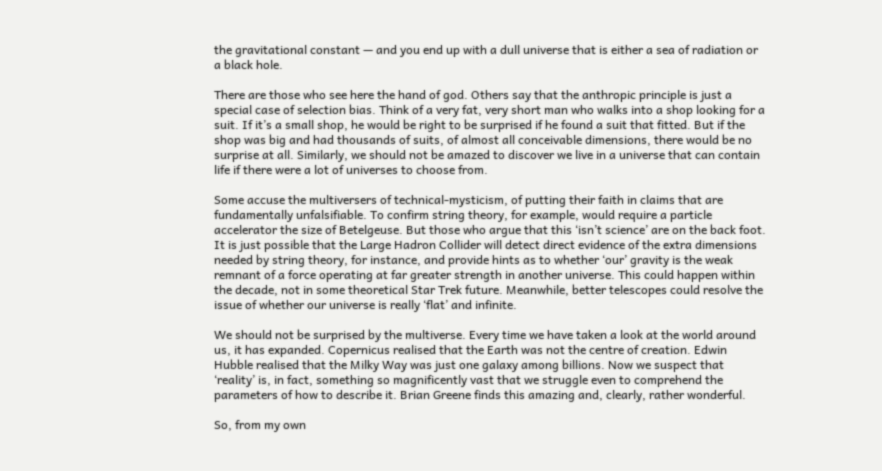the gravitational constant — and you end up with a dull universe that is either a sea of radiation or a black hole.

There are those who see here the hand of god. Others say that the anthropic principle is just a special case of selection bias. Think of a very fat, very short man who walks into a shop looking for a suit. If it’s a small shop, he would be right to be surprised if he found a suit that fitted. But if the shop was big and had thousands of suits, of almost all conceivable dimensions, there would be no surprise at all. Similarly, we should not be amazed to discover we live in a universe that can contain life if there were a lot of universes to choose from.

Some accuse the multiversers of technical-mysticism, of putting their faith in claims that are fundamentally unfalsifiable. To confirm string theory, for example, would require a particle accelerator the size of Betelgeuse. But those who argue that this ‘isn’t science’ are on the back foot. It is just possible that the Large Hadron Collider will detect direct evidence of the extra dimensions needed by string theory, for instance, and provide hints as to whether ‘our’ gravity is the weak remnant of a force operating at far greater strength in another universe. This could happen within the decade, not in some theoretical Star Trek future. Meanwhile, better telescopes could resolve the issue of whether our universe is really ‘flat’ and infinite.

We should not be surprised by the multiverse. Every time we have taken a look at the world around us, it has expanded. Copernicus realised that the Earth was not the centre of creation. Edwin Hubble realised that the Milky Way was just one galaxy among billions. Now we suspect that ‘reality’ is, in fact, something so magnificently vast that we struggle even to comprehend the parameters of how to describe it. Brian Greene finds this amazing and, clearly, rather wonderful.

So, from my own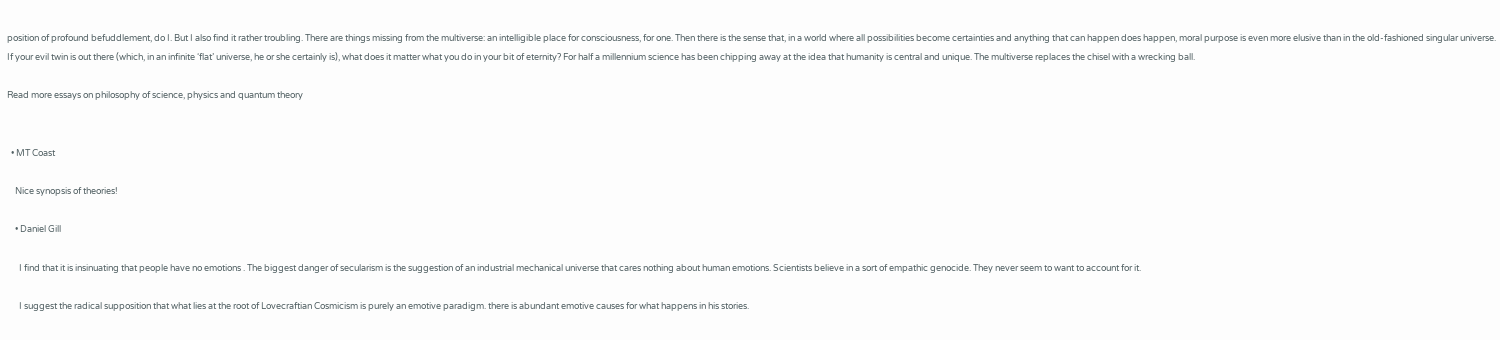position of profound befuddlement, do I. But I also find it rather troubling. There are things missing from the multiverse: an intelligible place for consciousness, for one. Then there is the sense that, in a world where all possibilities become certainties and anything that can happen does happen, moral purpose is even more elusive than in the old-fashioned singular universe. If your evil twin is out there (which, in an infinite ‘flat’ universe, he or she certainly is), what does it matter what you do in your bit of eternity? For half a millennium science has been chipping away at the idea that humanity is central and unique. The multiverse replaces the chisel with a wrecking ball.

Read more essays on philosophy of science, physics and quantum theory


  • MT Coast

    Nice synopsis of theories!

    • Daniel Gill

      I find that it is insinuating that people have no emotions . The biggest danger of secularism is the suggestion of an industrial mechanical universe that cares nothing about human emotions. Scientists believe in a sort of empathic genocide. They never seem to want to account for it.

      I suggest the radical supposition that what lies at the root of Lovecraftian Cosmicism is purely an emotive paradigm. there is abundant emotive causes for what happens in his stories.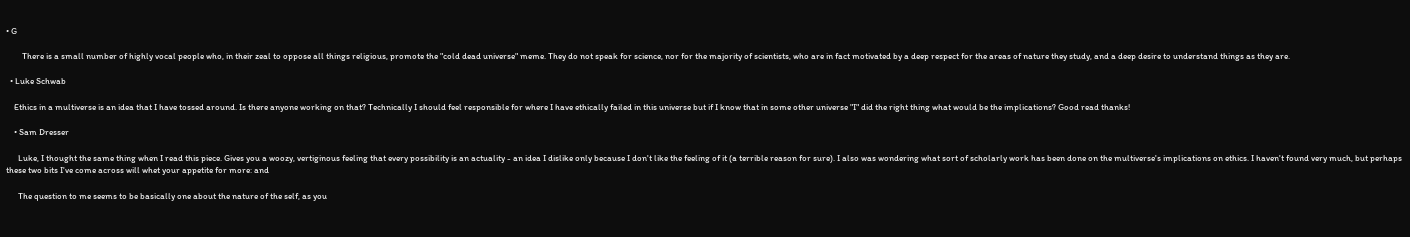• G

        There is a small number of highly vocal people who, in their zeal to oppose all things religious, promote the "cold dead universe" meme. They do not speak for science, nor for the majority of scientists, who are in fact motivated by a deep respect for the areas of nature they study, and a deep desire to understand things as they are.

  • Luke Schwab

    Ethics in a multiverse is an idea that I have tossed around. Is there anyone working on that? Technically I should feel responsible for where I have ethically failed in this universe but if I know that in some other universe "I" did the right thing what would be the implications? Good read thanks!

    • Sam Dresser

      Luke, I thought the same thing when I read this piece. Gives you a woozy, vertiginous feeling that every possibility is an actuality - an idea I dislike only because I don't like the feeling of it (a terrible reason for sure). I also was wondering what sort of scholarly work has been done on the multiverse's implications on ethics. I haven't found very much, but perhaps these two bits I've come across will whet your appetite for more: and

      The question to me seems to be basically one about the nature of the self, as you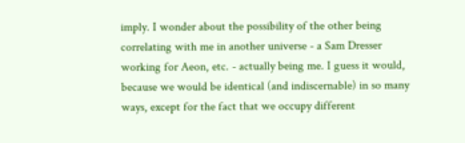imply. I wonder about the possibility of the other being correlating with me in another universe - a Sam Dresser working for Aeon, etc. - actually being me. I guess it would, because we would be identical (and indiscernable) in so many ways, except for the fact that we occupy different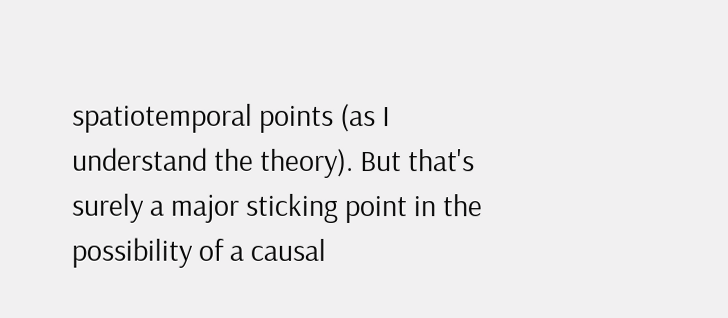spatiotemporal points (as I understand the theory). But that's surely a major sticking point in the possibility of a causal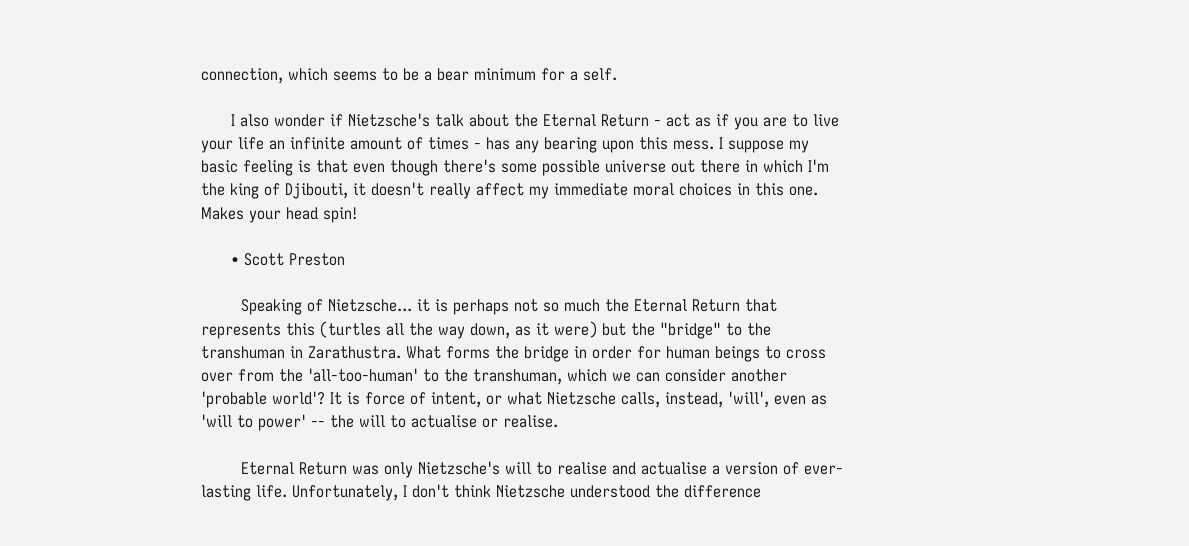connection, which seems to be a bear minimum for a self.

      I also wonder if Nietzsche's talk about the Eternal Return - act as if you are to live your life an infinite amount of times - has any bearing upon this mess. I suppose my basic feeling is that even though there's some possible universe out there in which I'm the king of Djibouti, it doesn't really affect my immediate moral choices in this one. Makes your head spin!

      • Scott Preston

        Speaking of Nietzsche... it is perhaps not so much the Eternal Return that represents this (turtles all the way down, as it were) but the "bridge" to the transhuman in Zarathustra. What forms the bridge in order for human beings to cross over from the 'all-too-human' to the transhuman, which we can consider another 'probable world'? It is force of intent, or what Nietzsche calls, instead, 'will', even as 'will to power' -- the will to actualise or realise.

        Eternal Return was only Nietzsche's will to realise and actualise a version of ever-lasting life. Unfortunately, I don't think Nietzsche understood the difference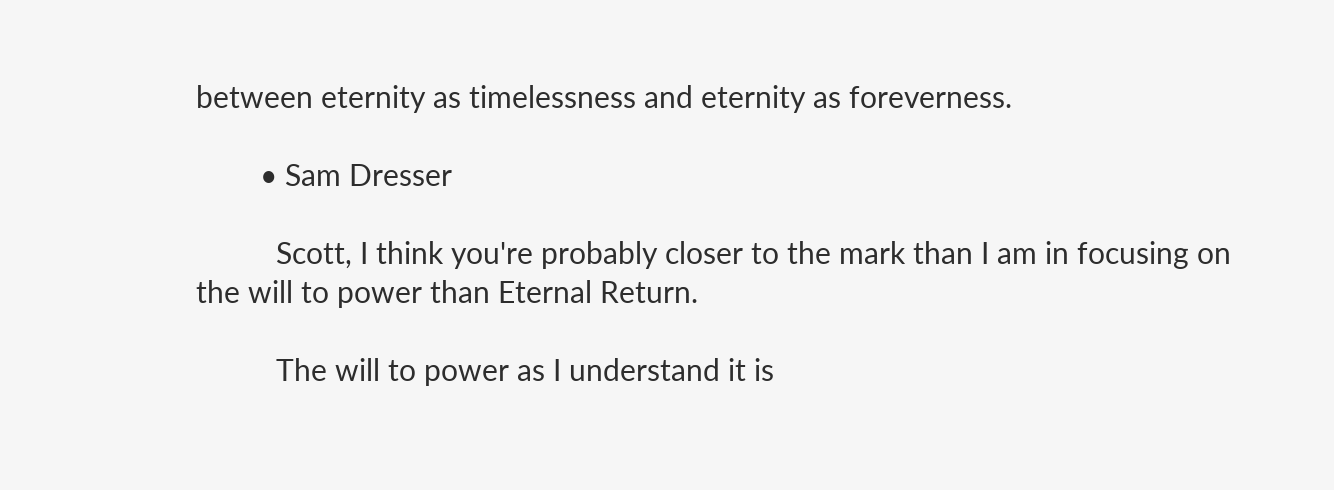between eternity as timelessness and eternity as foreverness.

        • Sam Dresser

          Scott, I think you're probably closer to the mark than I am in focusing on the will to power than Eternal Return.

          The will to power as I understand it is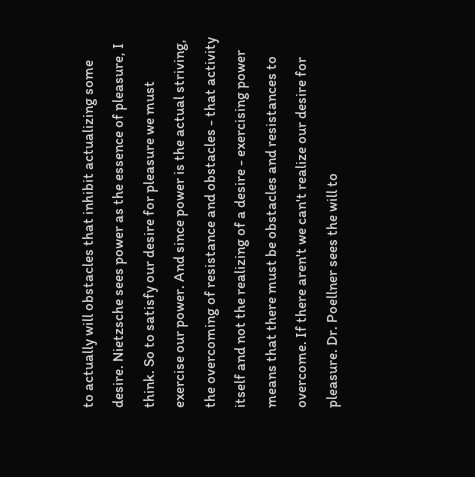to actually will obstacles that inhibit actualizing some desire. Nietzsche sees power as the essence of pleasure, I think. So to satisfy our desire for pleasure we must exercise our power. And since power is the actual striving, the overcoming of resistance and obstacles - that activity itself and not the realizing of a desire - exercising power means that there must be obstacles and resistances to overcome. If there aren't we can't realize our desire for pleasure. Dr. Poellner sees the will to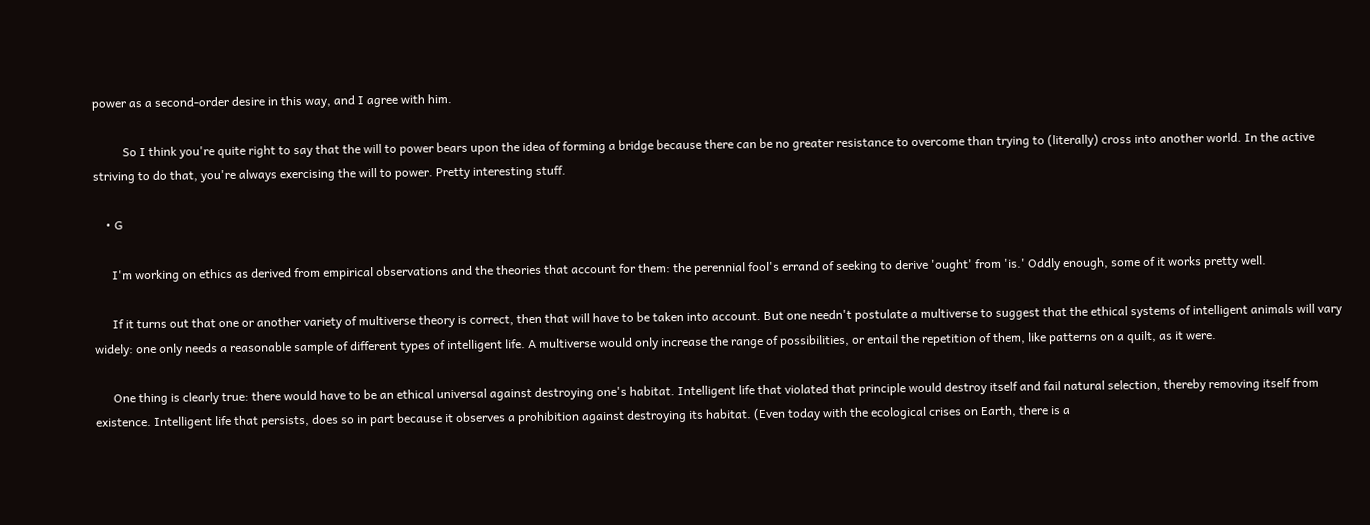power as a second-order desire in this way, and I agree with him.

          So I think you're quite right to say that the will to power bears upon the idea of forming a bridge because there can be no greater resistance to overcome than trying to (literally) cross into another world. In the active striving to do that, you're always exercising the will to power. Pretty interesting stuff.

    • G

      I'm working on ethics as derived from empirical observations and the theories that account for them: the perennial fool's errand of seeking to derive 'ought' from 'is.' Oddly enough, some of it works pretty well.

      If it turns out that one or another variety of multiverse theory is correct, then that will have to be taken into account. But one needn't postulate a multiverse to suggest that the ethical systems of intelligent animals will vary widely: one only needs a reasonable sample of different types of intelligent life. A multiverse would only increase the range of possibilities, or entail the repetition of them, like patterns on a quilt, as it were.

      One thing is clearly true: there would have to be an ethical universal against destroying one's habitat. Intelligent life that violated that principle would destroy itself and fail natural selection, thereby removing itself from existence. Intelligent life that persists, does so in part because it observes a prohibition against destroying its habitat. (Even today with the ecological crises on Earth, there is a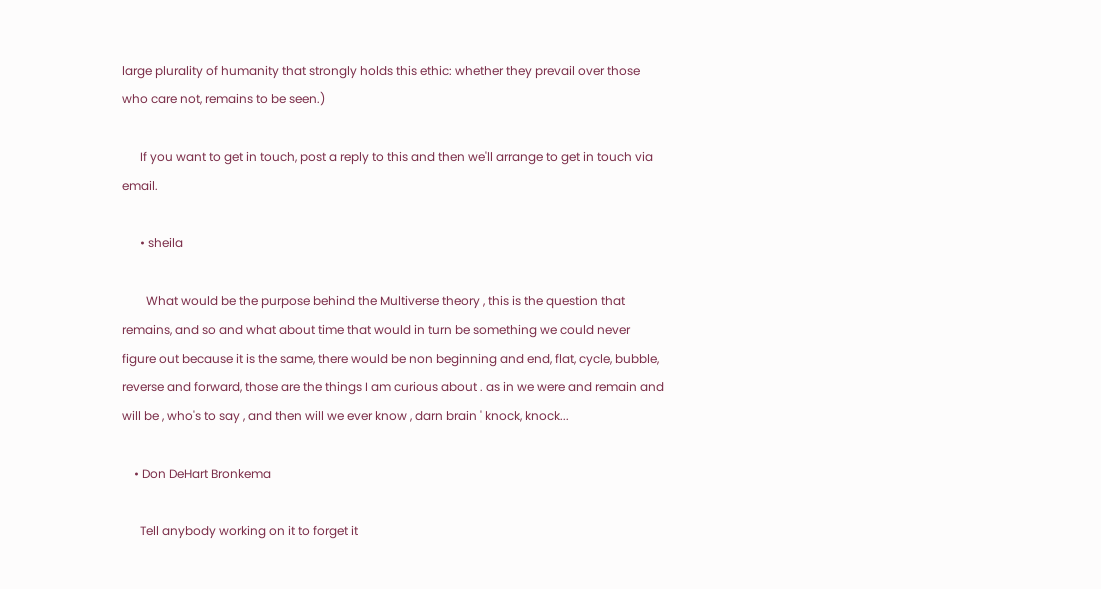large plurality of humanity that strongly holds this ethic: whether they prevail over those who care not, remains to be seen.)

      If you want to get in touch, post a reply to this and then we'll arrange to get in touch via email.

      • sheila

        What would be the purpose behind the Multiverse theory , this is the question that remains, and so and what about time that would in turn be something we could never figure out because it is the same, there would be non beginning and end, flat, cycle, bubble, reverse and forward, those are the things I am curious about . as in we were and remain and will be , who's to say , and then will we ever know , darn brain ' knock, knock...

    • Don DeHart Bronkema

      Tell anybody working on it to forget it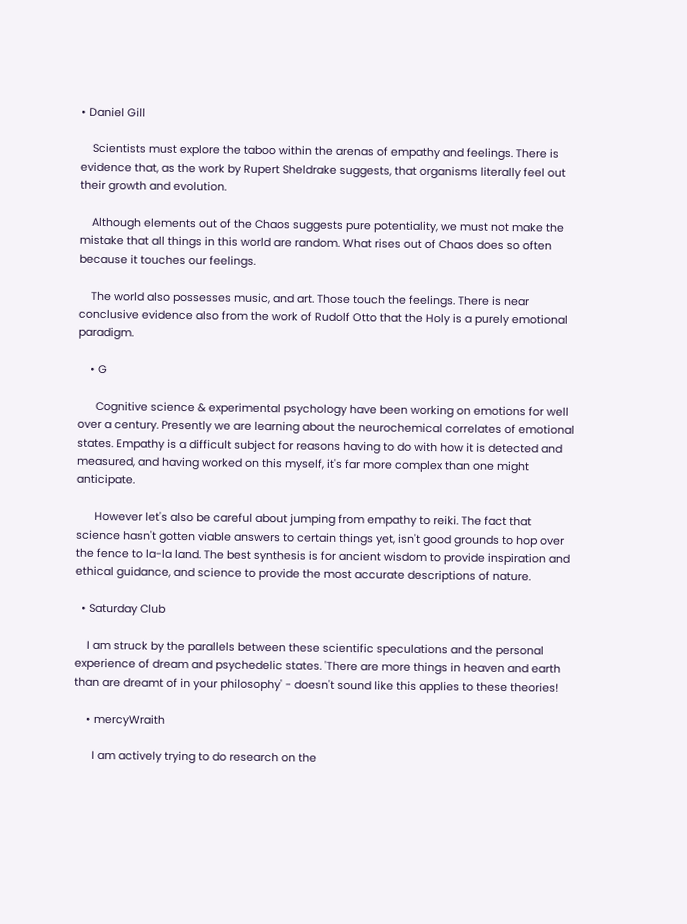• Daniel Gill

    Scientists must explore the taboo within the arenas of empathy and feelings. There is evidence that, as the work by Rupert Sheldrake suggests, that organisms literally feel out their growth and evolution.

    Although elements out of the Chaos suggests pure potentiality, we must not make the mistake that all things in this world are random. What rises out of Chaos does so often because it touches our feelings.

    The world also possesses music, and art. Those touch the feelings. There is near conclusive evidence also from the work of Rudolf Otto that the Holy is a purely emotional paradigm.

    • G

      Cognitive science & experimental psychology have been working on emotions for well over a century. Presently we are learning about the neurochemical correlates of emotional states. Empathy is a difficult subject for reasons having to do with how it is detected and measured, and having worked on this myself, it's far more complex than one might anticipate.

      However let's also be careful about jumping from empathy to reiki. The fact that science hasn't gotten viable answers to certain things yet, isn't good grounds to hop over the fence to la-la land. The best synthesis is for ancient wisdom to provide inspiration and ethical guidance, and science to provide the most accurate descriptions of nature.

  • Saturday Club

    I am struck by the parallels between these scientific speculations and the personal experience of dream and psychedelic states. 'There are more things in heaven and earth than are dreamt of in your philosophy' - doesn't sound like this applies to these theories!

    • mercyWraith

      I am actively trying to do research on the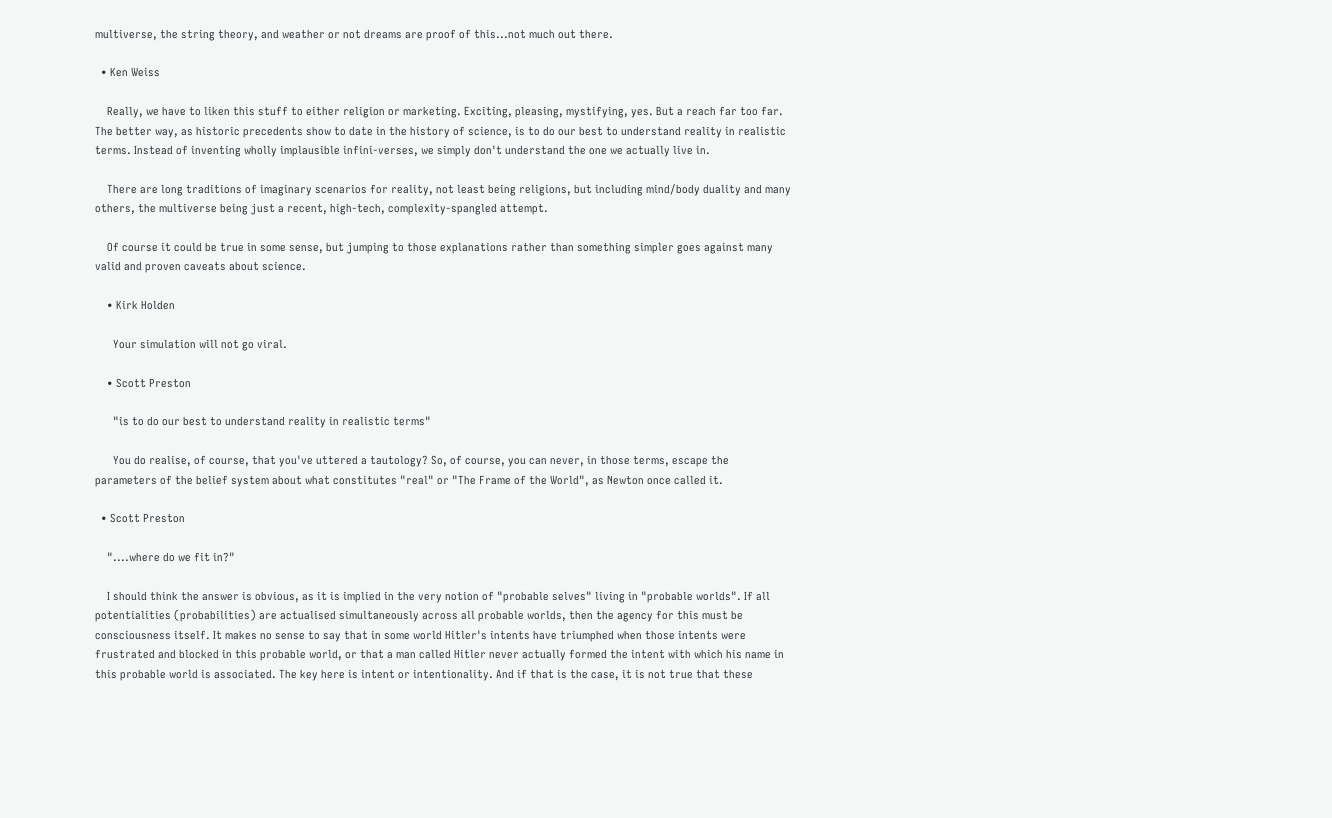multiverse, the string theory, and weather or not dreams are proof of this...not much out there.

  • Ken Weiss

    Really, we have to liken this stuff to either religion or marketing. Exciting, pleasing, mystifying, yes. But a reach far too far. The better way, as historic precedents show to date in the history of science, is to do our best to understand reality in realistic terms. Instead of inventing wholly implausible infini-verses, we simply don't understand the one we actually live in.

    There are long traditions of imaginary scenarios for reality, not least being religions, but including mind/body duality and many others, the multiverse being just a recent, high-tech, complexity-spangled attempt.

    Of course it could be true in some sense, but jumping to those explanations rather than something simpler goes against many valid and proven caveats about science.

    • Kirk Holden

      Your simulation will not go viral.

    • Scott Preston

      "is to do our best to understand reality in realistic terms"

      You do realise, of course, that you've uttered a tautology? So, of course, you can never, in those terms, escape the parameters of the belief system about what constitutes "real" or "The Frame of the World", as Newton once called it.

  • Scott Preston

    "....where do we fit in?"

    I should think the answer is obvious, as it is implied in the very notion of "probable selves" living in "probable worlds". If all potentialities (probabilities) are actualised simultaneously across all probable worlds, then the agency for this must be consciousness itself. It makes no sense to say that in some world Hitler's intents have triumphed when those intents were frustrated and blocked in this probable world, or that a man called Hitler never actually formed the intent with which his name in this probable world is associated. The key here is intent or intentionality. And if that is the case, it is not true that these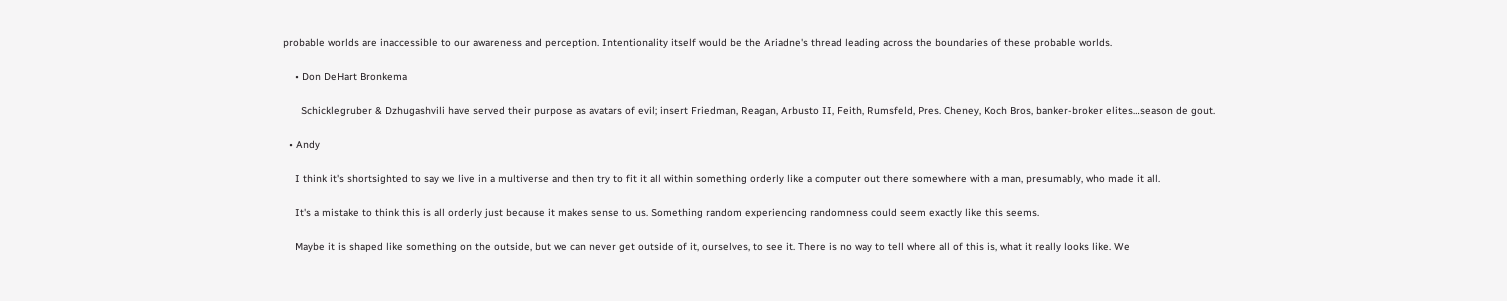probable worlds are inaccessible to our awareness and perception. Intentionality itself would be the Ariadne's thread leading across the boundaries of these probable worlds.

    • Don DeHart Bronkema

      Schicklegruber & Dzhugashvili have served their purpose as avatars of evil; insert Friedman, Reagan, Arbusto II, Feith, Rumsfeld, Pres. Cheney, Koch Bros, banker-broker elites…season de gout.

  • Andy

    I think it's shortsighted to say we live in a multiverse and then try to fit it all within something orderly like a computer out there somewhere with a man, presumably, who made it all.

    It's a mistake to think this is all orderly just because it makes sense to us. Something random experiencing randomness could seem exactly like this seems.

    Maybe it is shaped like something on the outside, but we can never get outside of it, ourselves, to see it. There is no way to tell where all of this is, what it really looks like. We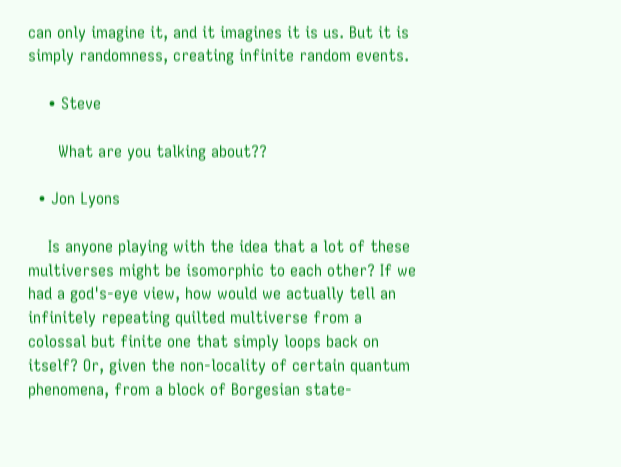can only imagine it, and it imagines it is us. But it is simply randomness, creating infinite random events.

    • Steve

      What are you talking about??

  • Jon Lyons

    Is anyone playing with the idea that a lot of these multiverses might be isomorphic to each other? If we had a god's-eye view, how would we actually tell an infinitely repeating quilted multiverse from a colossal but finite one that simply loops back on itself? Or, given the non-locality of certain quantum phenomena, from a block of Borgesian state-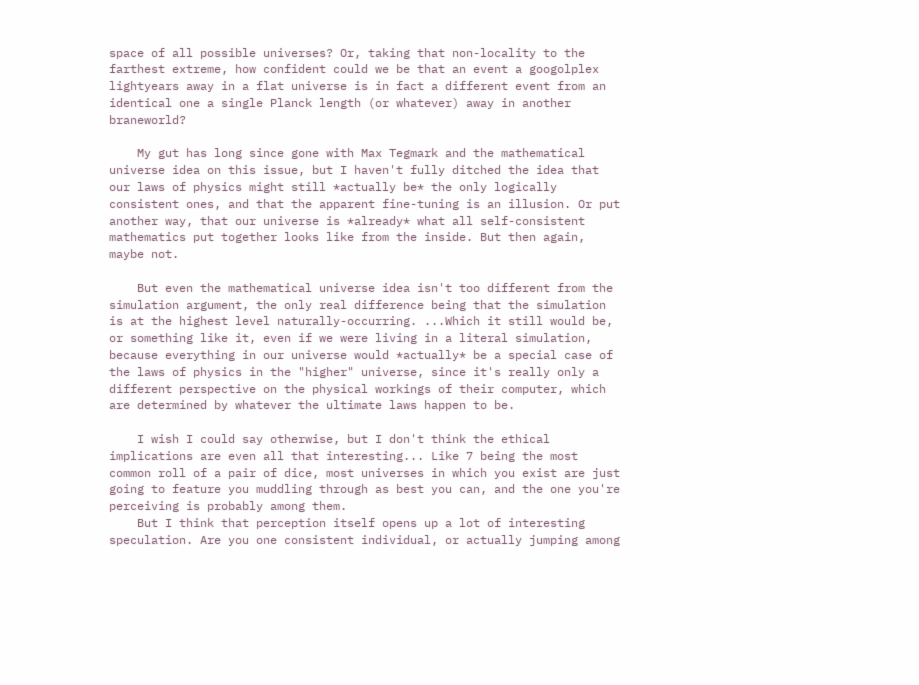space of all possible universes? Or, taking that non-locality to the farthest extreme, how confident could we be that an event a googolplex lightyears away in a flat universe is in fact a different event from an identical one a single Planck length (or whatever) away in another braneworld?

    My gut has long since gone with Max Tegmark and the mathematical universe idea on this issue, but I haven't fully ditched the idea that our laws of physics might still *actually be* the only logically consistent ones, and that the apparent fine-tuning is an illusion. Or put another way, that our universe is *already* what all self-consistent mathematics put together looks like from the inside. But then again, maybe not.

    But even the mathematical universe idea isn't too different from the simulation argument, the only real difference being that the simulation is at the highest level naturally-occurring. ...Which it still would be, or something like it, even if we were living in a literal simulation, because everything in our universe would *actually* be a special case of the laws of physics in the "higher" universe, since it's really only a different perspective on the physical workings of their computer, which are determined by whatever the ultimate laws happen to be.

    I wish I could say otherwise, but I don't think the ethical implications are even all that interesting... Like 7 being the most common roll of a pair of dice, most universes in which you exist are just going to feature you muddling through as best you can, and the one you're perceiving is probably among them.
    But I think that perception itself opens up a lot of interesting speculation. Are you one consistent individual, or actually jumping among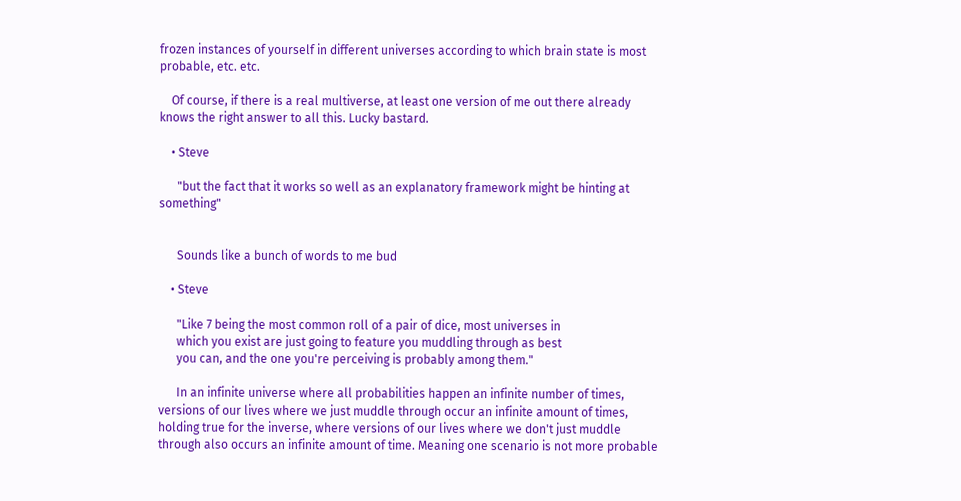frozen instances of yourself in different universes according to which brain state is most probable, etc. etc.

    Of course, if there is a real multiverse, at least one version of me out there already knows the right answer to all this. Lucky bastard.

    • Steve

      "but the fact that it works so well as an explanatory framework might be hinting at something"


      Sounds like a bunch of words to me bud

    • Steve

      "Like 7 being the most common roll of a pair of dice, most universes in
      which you exist are just going to feature you muddling through as best
      you can, and the one you're perceiving is probably among them."

      In an infinite universe where all probabilities happen an infinite number of times, versions of our lives where we just muddle through occur an infinite amount of times, holding true for the inverse, where versions of our lives where we don't just muddle through also occurs an infinite amount of time. Meaning one scenario is not more probable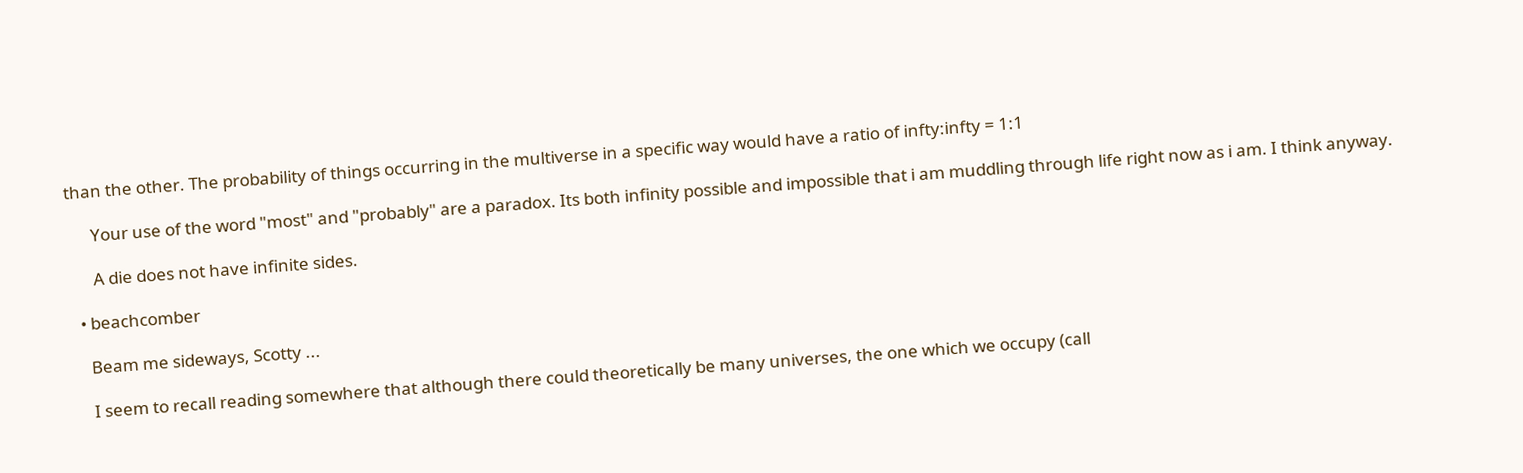than the other. The probability of things occurring in the multiverse in a specific way would have a ratio of infty:infty = 1:1

      Your use of the word "most" and "probably" are a paradox. Its both infinity possible and impossible that i am muddling through life right now as i am. I think anyway.

      A die does not have infinite sides.

  • beachcomber

    Beam me sideways, Scotty ...

    I seem to recall reading somewhere that although there could theoretically be many universes, the one which we occupy (call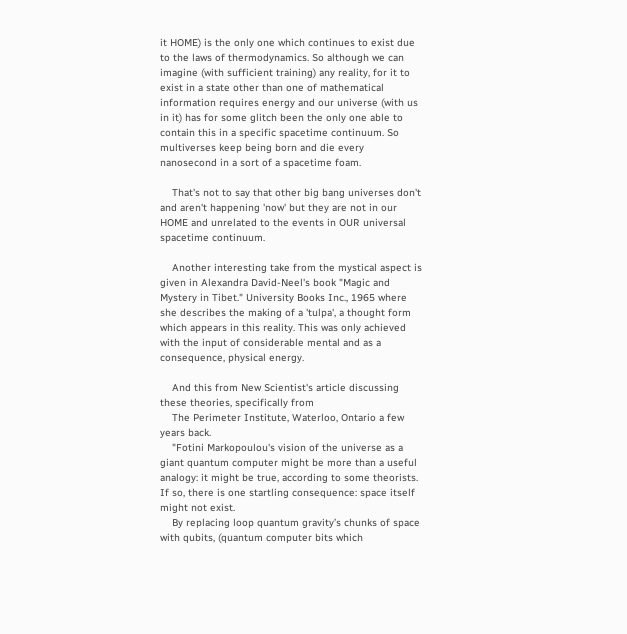it HOME) is the only one which continues to exist due to the laws of thermodynamics. So although we can imagine (with sufficient training) any reality, for it to exist in a state other than one of mathematical information requires energy and our universe (with us in it) has for some glitch been the only one able to contain this in a specific spacetime continuum. So multiverses keep being born and die every nanosecond in a sort of a spacetime foam.

    That's not to say that other big bang universes don't and aren't happening 'now' but they are not in our HOME and unrelated to the events in OUR universal spacetime continuum.

    Another interesting take from the mystical aspect is given in Alexandra David-Neel's book "Magic and Mystery in Tibet." University Books Inc., 1965 where she describes the making of a 'tulpa', a thought form which appears in this reality. This was only achieved with the input of considerable mental and as a consequence, physical energy.

    And this from New Scientist's article discussing these theories, specifically from
    The Perimeter Institute, Waterloo, Ontario a few years back.
    "Fotini Markopoulou's vision of the universe as a giant quantum computer might be more than a useful analogy: it might be true, according to some theorists. If so, there is one startling consequence: space itself might not exist.
    By replacing loop quantum gravity’s chunks of space with qubits, (quantum computer bits which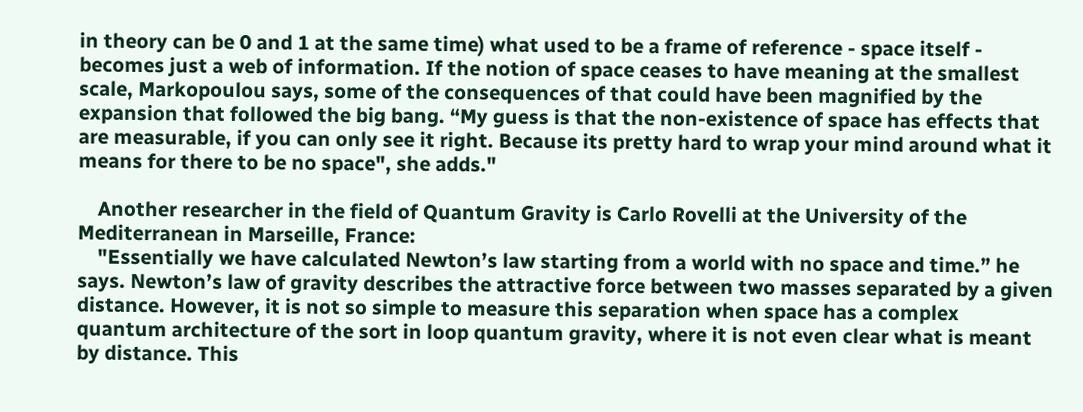in theory can be 0 and 1 at the same time) what used to be a frame of reference - space itself - becomes just a web of information. If the notion of space ceases to have meaning at the smallest scale, Markopoulou says, some of the consequences of that could have been magnified by the expansion that followed the big bang. “My guess is that the non-existence of space has effects that are measurable, if you can only see it right. Because its pretty hard to wrap your mind around what it means for there to be no space", she adds."

    Another researcher in the field of Quantum Gravity is Carlo Rovelli at the University of the Mediterranean in Marseille, France:
    "Essentially we have calculated Newton’s law starting from a world with no space and time.” he says. Newton’s law of gravity describes the attractive force between two masses separated by a given distance. However, it is not so simple to measure this separation when space has a complex quantum architecture of the sort in loop quantum gravity, where it is not even clear what is meant by distance. This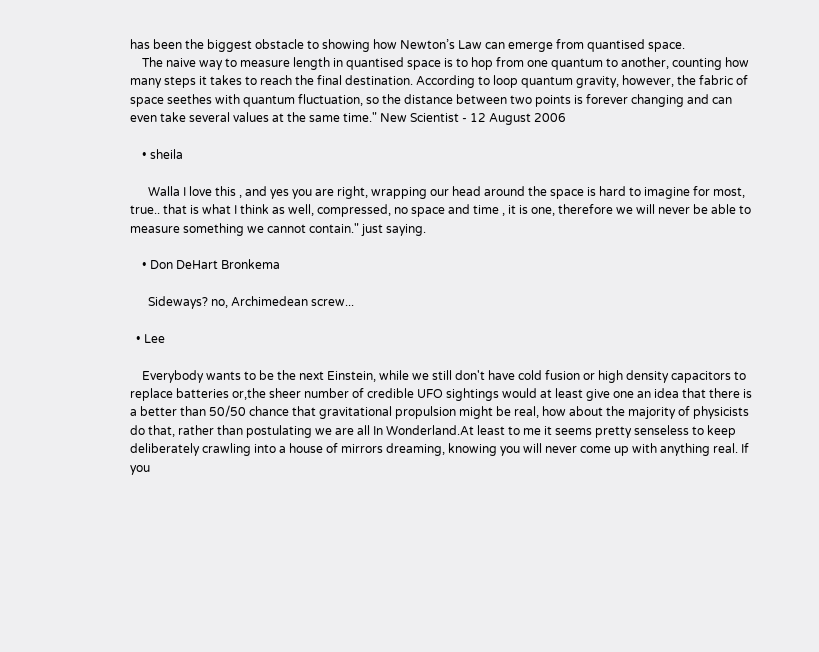has been the biggest obstacle to showing how Newton’s Law can emerge from quantised space.
    The naive way to measure length in quantised space is to hop from one quantum to another, counting how many steps it takes to reach the final destination. According to loop quantum gravity, however, the fabric of space seethes with quantum fluctuation, so the distance between two points is forever changing and can even take several values at the same time." New Scientist - 12 August 2006

    • sheila

      Walla I love this , and yes you are right, wrapping our head around the space is hard to imagine for most, true.. that is what I think as well, compressed, no space and time , it is one, therefore we will never be able to measure something we cannot contain." just saying.

    • Don DeHart Bronkema

      Sideways? no, Archimedean screw...

  • Lee

    Everybody wants to be the next Einstein, while we still don't have cold fusion or high density capacitors to replace batteries or,the sheer number of credible UFO sightings would at least give one an idea that there is a better than 50/50 chance that gravitational propulsion might be real, how about the majority of physicists do that, rather than postulating we are all In Wonderland.At least to me it seems pretty senseless to keep deliberately crawling into a house of mirrors dreaming, knowing you will never come up with anything real. If you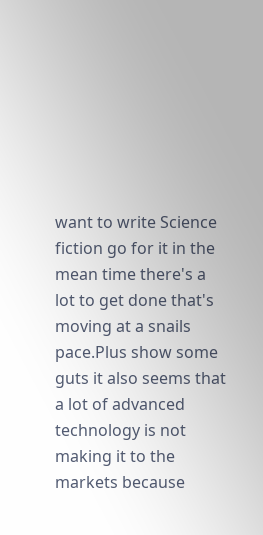want to write Science fiction go for it in the mean time there's a lot to get done that's moving at a snails pace.Plus show some guts it also seems that a lot of advanced technology is not making it to the markets because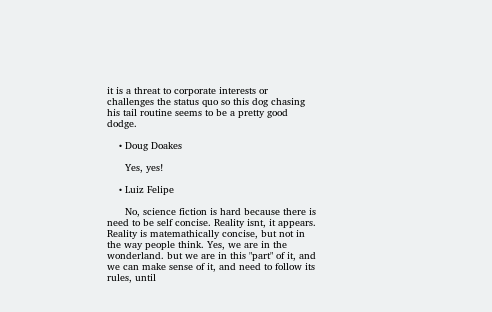it is a threat to corporate interests or challenges the status quo so this dog chasing his tail routine seems to be a pretty good dodge.

    • Doug Doakes

      Yes, yes!

    • Luiz Felipe

      No, science fiction is hard because there is need to be self concise. Reality isnt, it appears. Reality is matemathically concise, but not in the way people think. Yes, we are in the wonderland. but we are in this "part" of it, and we can make sense of it, and need to follow its rules, until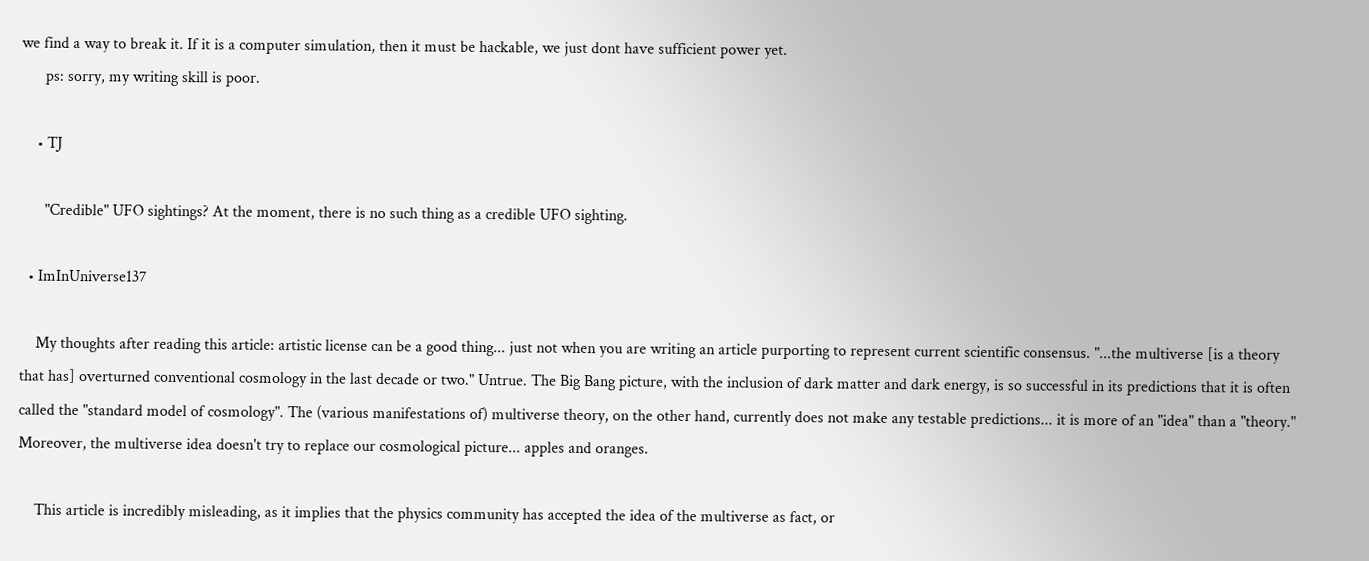we find a way to break it. If it is a computer simulation, then it must be hackable, we just dont have sufficient power yet.
      ps: sorry, my writing skill is poor.

    • TJ

      "Credible" UFO sightings? At the moment, there is no such thing as a credible UFO sighting.

  • ImInUniverse137

    My thoughts after reading this article: artistic license can be a good thing... just not when you are writing an article purporting to represent current scientific consensus. "...the multiverse [is a theory that has] overturned conventional cosmology in the last decade or two." Untrue. The Big Bang picture, with the inclusion of dark matter and dark energy, is so successful in its predictions that it is often called the "standard model of cosmology". The (various manifestations of) multiverse theory, on the other hand, currently does not make any testable predictions... it is more of an "idea" than a "theory." Moreover, the multiverse idea doesn't try to replace our cosmological picture... apples and oranges.

    This article is incredibly misleading, as it implies that the physics community has accepted the idea of the multiverse as fact, or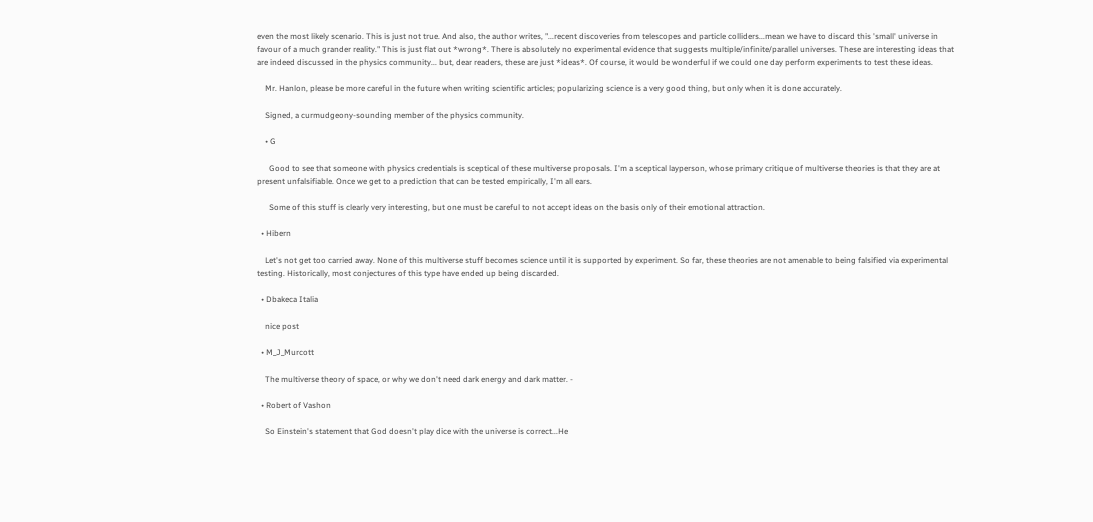even the most likely scenario. This is just not true. And also, the author writes, "...recent discoveries from telescopes and particle colliders...mean we have to discard this 'small' universe in favour of a much grander reality." This is just flat out *wrong*. There is absolutely no experimental evidence that suggests multiple/infinite/parallel universes. These are interesting ideas that are indeed discussed in the physics community... but, dear readers, these are just *ideas*. Of course, it would be wonderful if we could one day perform experiments to test these ideas.

    Mr. Hanlon, please be more careful in the future when writing scientific articles; popularizing science is a very good thing, but only when it is done accurately.

    Signed, a curmudgeony-sounding member of the physics community.

    • G

      Good to see that someone with physics credentials is sceptical of these multiverse proposals. I'm a sceptical layperson, whose primary critique of multiverse theories is that they are at present unfalsifiable. Once we get to a prediction that can be tested empirically, I'm all ears.

      Some of this stuff is clearly very interesting, but one must be careful to not accept ideas on the basis only of their emotional attraction.

  • Hibern

    Let's not get too carried away. None of this multiverse stuff becomes science until it is supported by experiment. So far, these theories are not amenable to being falsified via experimental testing. Historically, most conjectures of this type have ended up being discarded.

  • Dbakeca Italia

    nice post

  • M_J_Murcott

    The multiverse theory of space, or why we don't need dark energy and dark matter. -

  • Robert of Vashon

    So Einstein's statement that God doesn't play dice with the universe is correct...He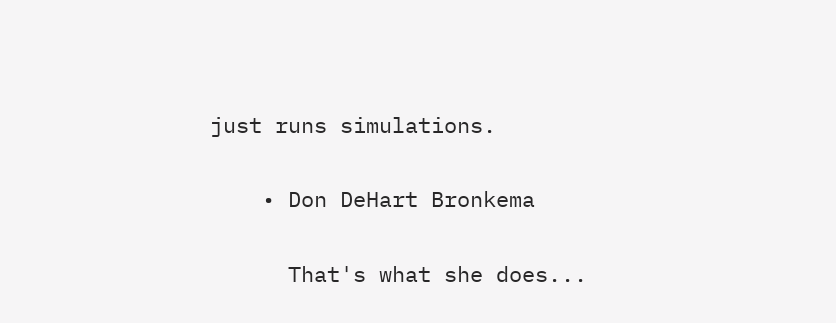just runs simulations.

    • Don DeHart Bronkema

      That's what she does...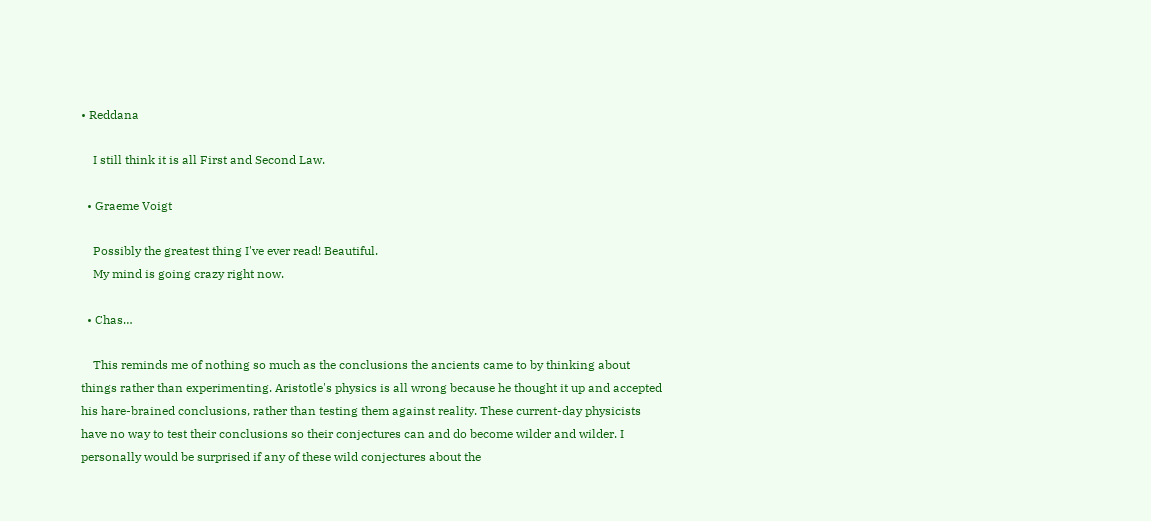• Reddana

    I still think it is all First and Second Law.

  • Graeme Voigt

    Possibly the greatest thing I've ever read! Beautiful.
    My mind is going crazy right now.

  • Chas…

    This reminds me of nothing so much as the conclusions the ancients came to by thinking about things rather than experimenting. Aristotle's physics is all wrong because he thought it up and accepted his hare-brained conclusions, rather than testing them against reality. These current-day physicists have no way to test their conclusions so their conjectures can and do become wilder and wilder. I personally would be surprised if any of these wild conjectures about the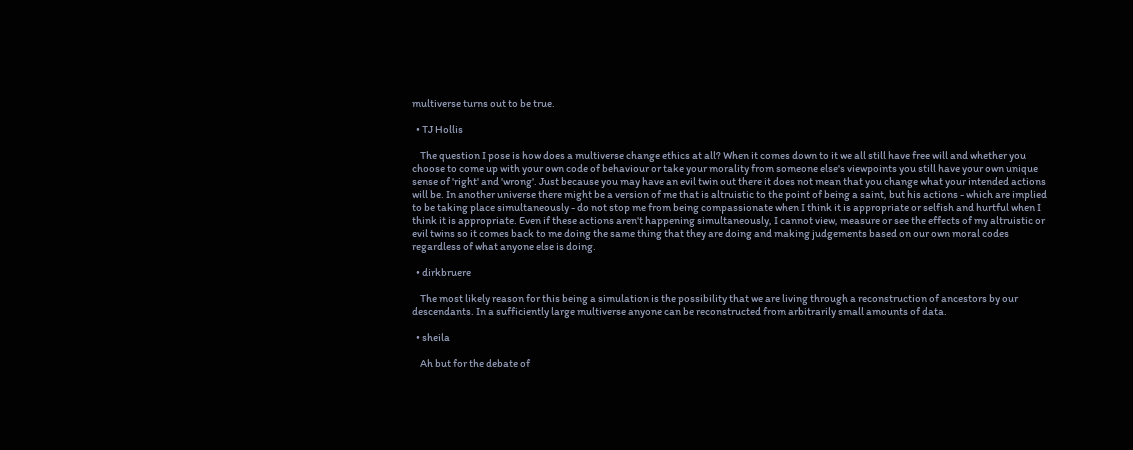multiverse turns out to be true.

  • TJ Hollis

    The question I pose is how does a multiverse change ethics at all? When it comes down to it we all still have free will and whether you choose to come up with your own code of behaviour or take your morality from someone else's viewpoints you still have your own unique sense of 'right' and 'wrong'. Just because you may have an evil twin out there it does not mean that you change what your intended actions will be. In another universe there might be a version of me that is altruistic to the point of being a saint, but his actions - which are implied to be taking place simultaneously - do not stop me from being compassionate when I think it is appropriate or selfish and hurtful when I think it is appropriate. Even if these actions aren't happening simultaneously, I cannot view, measure or see the effects of my altruistic or evil twins so it comes back to me doing the same thing that they are doing and making judgements based on our own moral codes regardless of what anyone else is doing.

  • dirkbruere

    The most likely reason for this being a simulation is the possibility that we are living through a reconstruction of ancestors by our descendants. In a sufficiently large multiverse anyone can be reconstructed from arbitrarily small amounts of data.

  • sheila

    Ah but for the debate of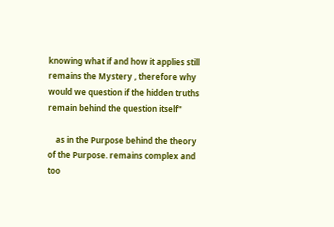knowing what if and how it applies still remains the Mystery , therefore why would we question if the hidden truths remain behind the question itself"

    as in the Purpose behind the theory of the Purpose. remains complex and too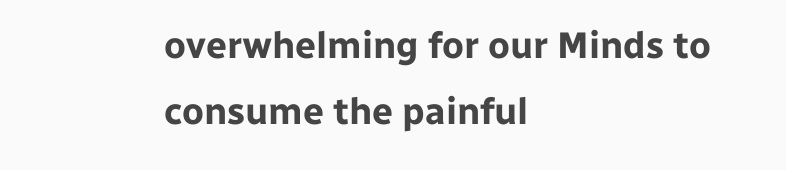overwhelming for our Minds to consume the painful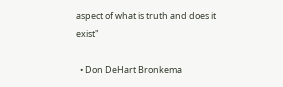aspect of what is truth and does it exist"

  • Don DeHart Bronkema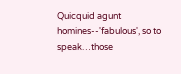Quicquid agunt homines--'fabulous', so to speak…those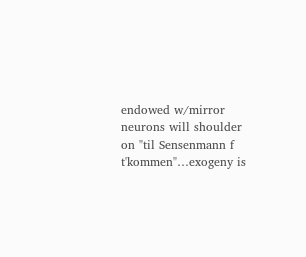endowed w/mirror neurons will shoulder on "til Sensenmann f t'kommen"…exogeny is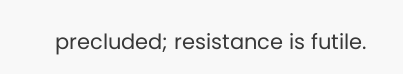precluded; resistance is futile.